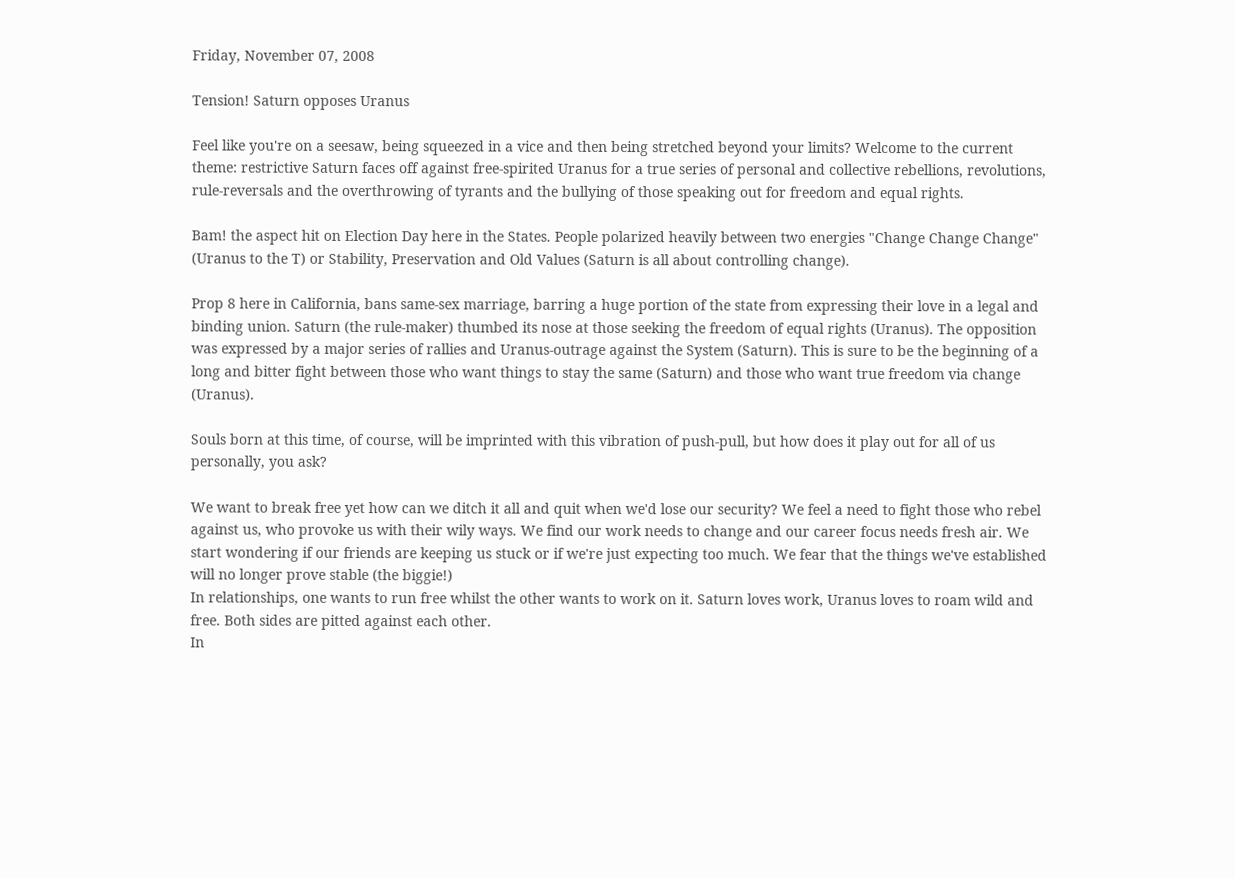Friday, November 07, 2008

Tension! Saturn opposes Uranus

Feel like you're on a seesaw, being squeezed in a vice and then being stretched beyond your limits? Welcome to the current theme: restrictive Saturn faces off against free-spirited Uranus for a true series of personal and collective rebellions, revolutions, rule-reversals and the overthrowing of tyrants and the bullying of those speaking out for freedom and equal rights.

Bam! the aspect hit on Election Day here in the States. People polarized heavily between two energies "Change Change Change" (Uranus to the T) or Stability, Preservation and Old Values (Saturn is all about controlling change).

Prop 8 here in California, bans same-sex marriage, barring a huge portion of the state from expressing their love in a legal and binding union. Saturn (the rule-maker) thumbed its nose at those seeking the freedom of equal rights (Uranus). The opposition was expressed by a major series of rallies and Uranus-outrage against the System (Saturn). This is sure to be the beginning of a long and bitter fight between those who want things to stay the same (Saturn) and those who want true freedom via change (Uranus).

Souls born at this time, of course, will be imprinted with this vibration of push-pull, but how does it play out for all of us personally, you ask?

We want to break free yet how can we ditch it all and quit when we'd lose our security? We feel a need to fight those who rebel against us, who provoke us with their wily ways. We find our work needs to change and our career focus needs fresh air. We start wondering if our friends are keeping us stuck or if we're just expecting too much. We fear that the things we've established will no longer prove stable (the biggie!)
In relationships, one wants to run free whilst the other wants to work on it. Saturn loves work, Uranus loves to roam wild and free. Both sides are pitted against each other.
In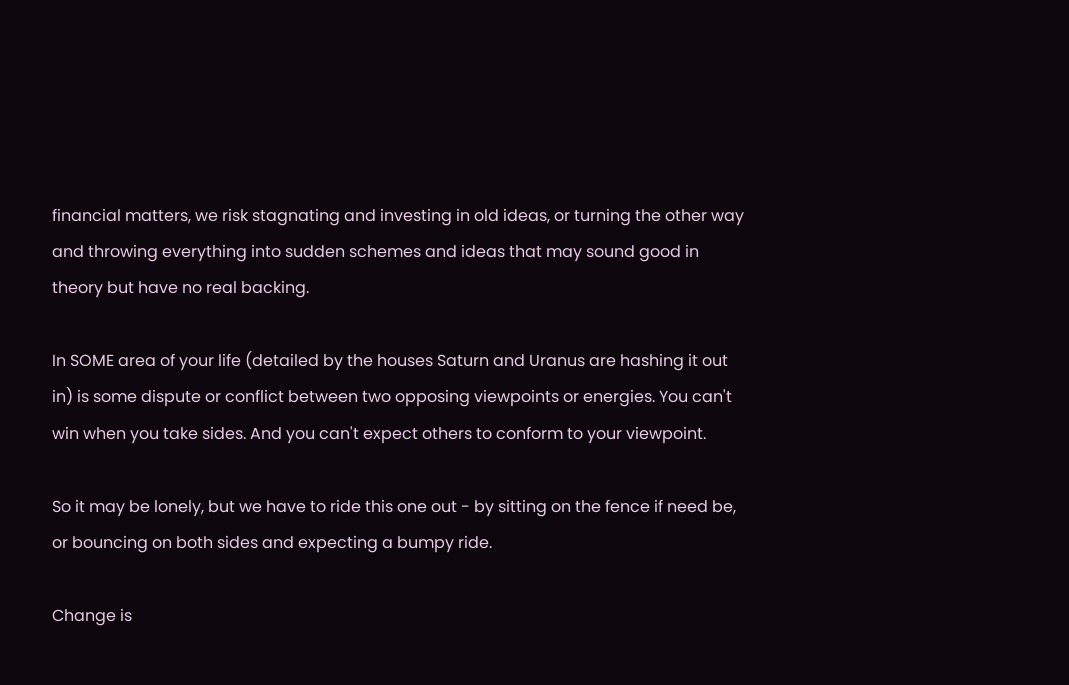financial matters, we risk stagnating and investing in old ideas, or turning the other way and throwing everything into sudden schemes and ideas that may sound good in theory but have no real backing.

In SOME area of your life (detailed by the houses Saturn and Uranus are hashing it out in) is some dispute or conflict between two opposing viewpoints or energies. You can't win when you take sides. And you can't expect others to conform to your viewpoint.

So it may be lonely, but we have to ride this one out - by sitting on the fence if need be, or bouncing on both sides and expecting a bumpy ride.

Change is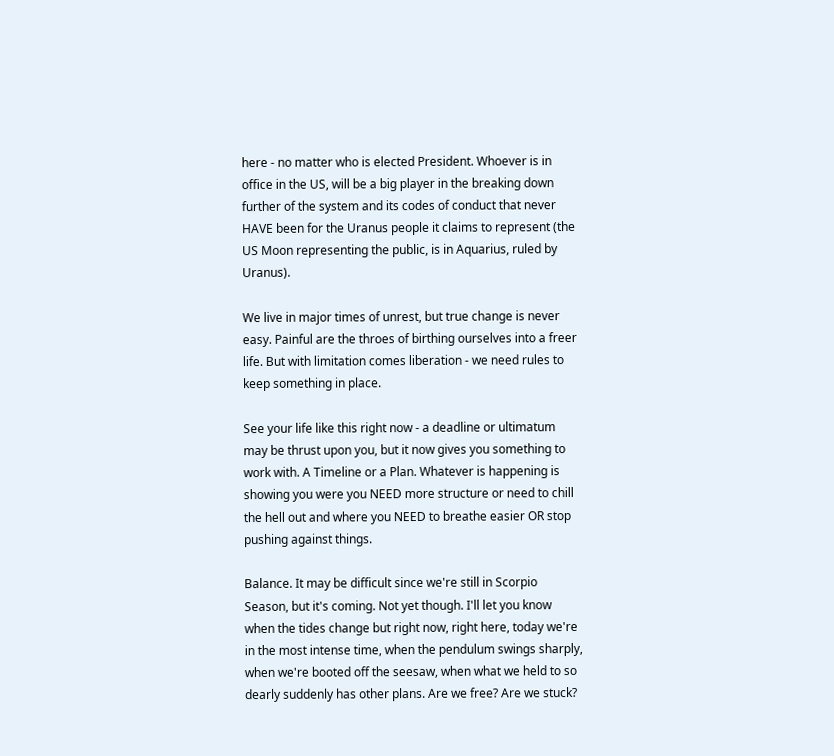here - no matter who is elected President. Whoever is in office in the US, will be a big player in the breaking down further of the system and its codes of conduct that never HAVE been for the Uranus people it claims to represent (the US Moon representing the public, is in Aquarius, ruled by Uranus).

We live in major times of unrest, but true change is never easy. Painful are the throes of birthing ourselves into a freer life. But with limitation comes liberation - we need rules to keep something in place.

See your life like this right now - a deadline or ultimatum may be thrust upon you, but it now gives you something to work with. A Timeline or a Plan. Whatever is happening is showing you were you NEED more structure or need to chill the hell out and where you NEED to breathe easier OR stop pushing against things.

Balance. It may be difficult since we're still in Scorpio Season, but it's coming. Not yet though. I'll let you know when the tides change but right now, right here, today we're in the most intense time, when the pendulum swings sharply, when we're booted off the seesaw, when what we held to so dearly suddenly has other plans. Are we free? Are we stuck?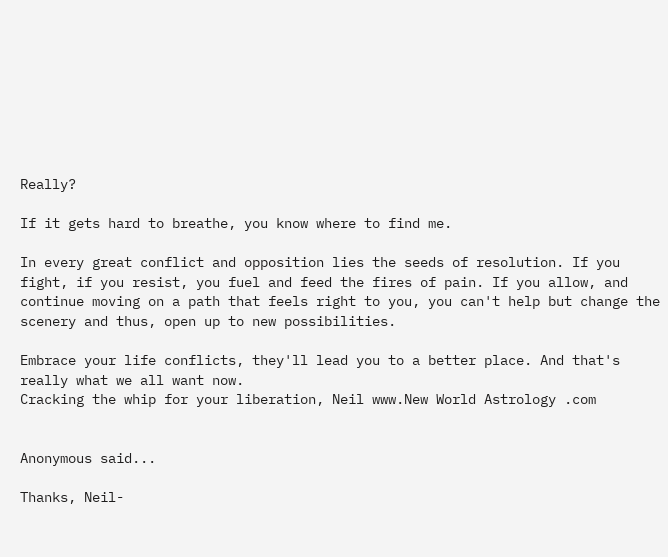Really?

If it gets hard to breathe, you know where to find me.

In every great conflict and opposition lies the seeds of resolution. If you fight, if you resist, you fuel and feed the fires of pain. If you allow, and continue moving on a path that feels right to you, you can't help but change the scenery and thus, open up to new possibilities.

Embrace your life conflicts, they'll lead you to a better place. And that's really what we all want now.
Cracking the whip for your liberation, Neil www.New World Astrology .com


Anonymous said...

Thanks, Neil-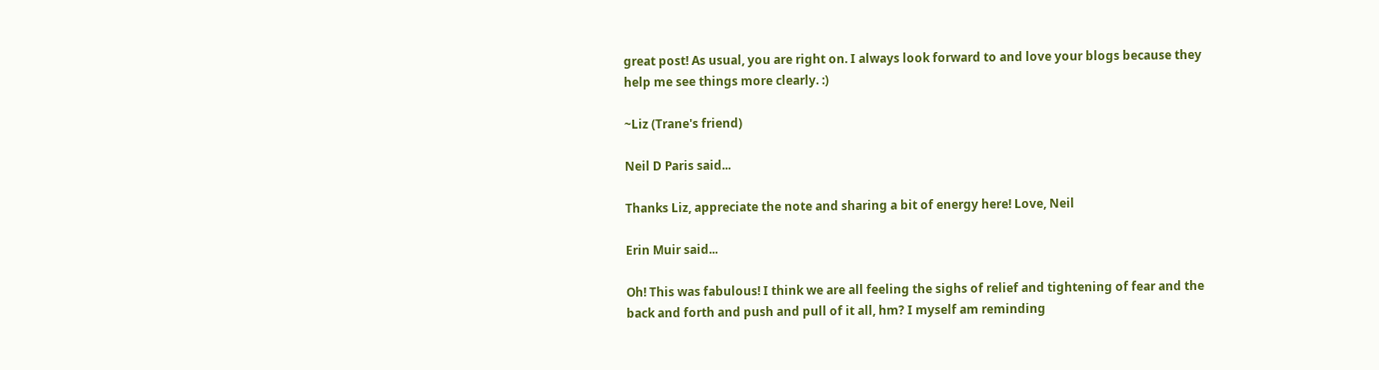great post! As usual, you are right on. I always look forward to and love your blogs because they help me see things more clearly. :)

~Liz (Trane's friend)

Neil D Paris said...

Thanks Liz, appreciate the note and sharing a bit of energy here! Love, Neil

Erin Muir said...

Oh! This was fabulous! I think we are all feeling the sighs of relief and tightening of fear and the back and forth and push and pull of it all, hm? I myself am reminding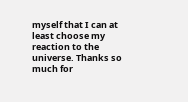myself that I can at least choose my reaction to the universe. Thanks so much for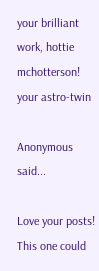your brilliant work, hottie mchotterson!
your astro-twin

Anonymous said...

Love your posts! This one could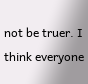not be truer. I think everyone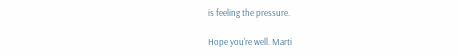is feeling the pressure.

Hope you're well. Marti